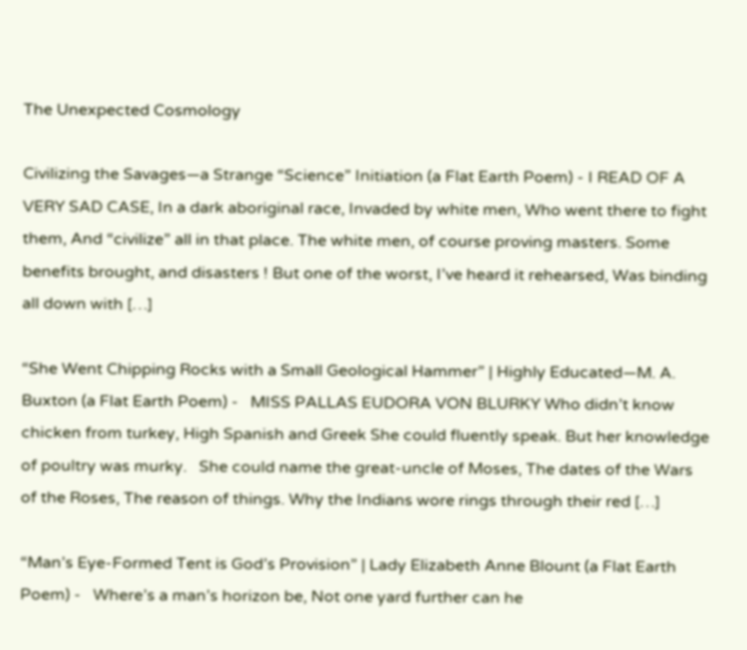The Unexpected Cosmology

Civilizing the Savages—a Strange “Science” Initiation (a Flat Earth Poem) - I READ OF A VERY SAD CASE, In a dark aboriginal race, Invaded by white men, Who went there to fight them, And “civilize” all in that place. The white men, of course proving masters. Some benefits brought, and disasters ! But one of the worst, I’ve heard it rehearsed, Was binding all down with […]

“She Went Chipping Rocks with a Small Geological Hammer” | Highly Educated—M. A. Buxton (a Flat Earth Poem) -   MISS PALLAS EUDORA VON BLURKY Who didn’t know chicken from turkey, High Spanish and Greek She could fluently speak. But her knowledge of poultry was murky.   She could name the great-uncle of Moses, The dates of the Wars of the Roses, The reason of things. Why the Indians wore rings through their red […]

“Man’s Eye-Formed Tent is God’s Provision” | Lady Elizabeth Anne Blount (a Flat Earth Poem) -   Where’s a man’s horizon be, Not one yard further can he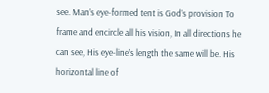see. Man’s eye-formed tent is God’s provision To frame and encircle all his vision, In all directions he can see, His eye-line’s length the same will be. His horizontal line of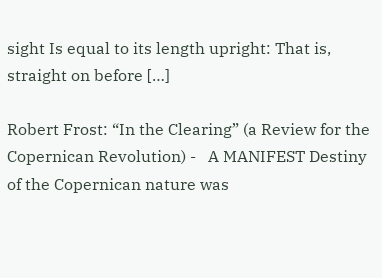sight Is equal to its length upright: That is, straight on before […]

Robert Frost: “In the Clearing” (a Review for the Copernican Revolution) -   A MANIFEST Destiny of the Copernican nature was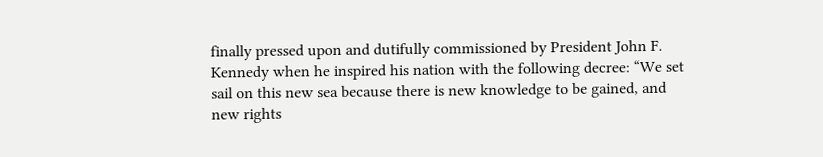finally pressed upon and dutifully commissioned by President John F. Kennedy when he inspired his nation with the following decree: “We set sail on this new sea because there is new knowledge to be gained, and new rights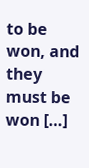to be won, and they must be won […]